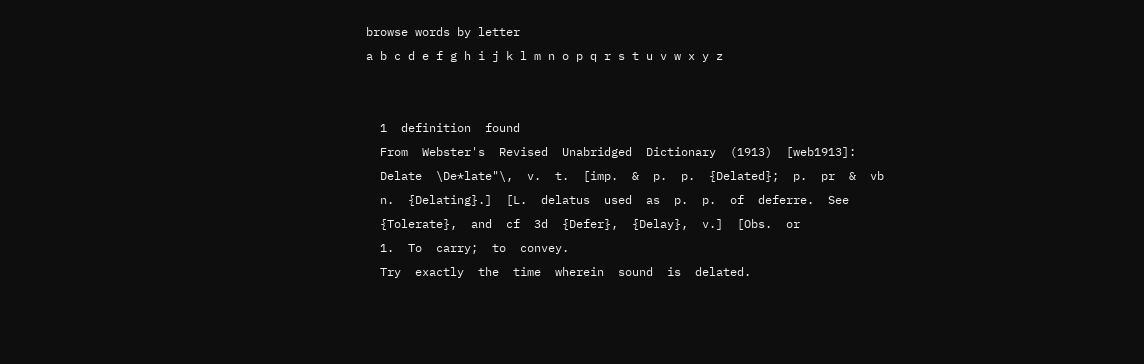browse words by letter
a b c d e f g h i j k l m n o p q r s t u v w x y z


  1  definition  found
  From  Webster's  Revised  Unabridged  Dictionary  (1913)  [web1913]:
  Delate  \De*late"\,  v.  t.  [imp.  &  p.  p.  {Delated};  p.  pr  &  vb
  n.  {Delating}.]  [L.  delatus  used  as  p.  p.  of  deferre.  See
  {Tolerate},  and  cf  3d  {Defer},  {Delay},  v.]  [Obs.  or
  1.  To  carry;  to  convey.
  Try  exactly  the  time  wherein  sound  is  delated.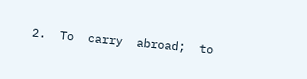2.  To  carry  abroad;  to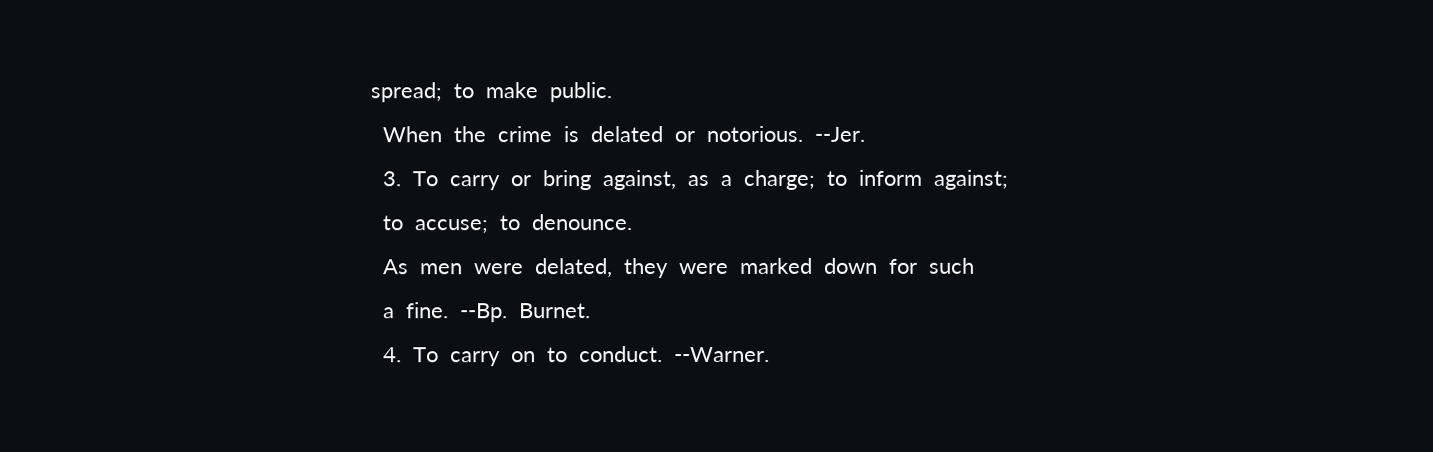spread;  to  make  public.
  When  the  crime  is  delated  or  notorious.  --Jer.
  3.  To  carry  or  bring  against,  as  a  charge;  to  inform  against;
  to  accuse;  to  denounce.
  As  men  were  delated,  they  were  marked  down  for  such
  a  fine.  --Bp.  Burnet.
  4.  To  carry  on  to  conduct.  --Warner.